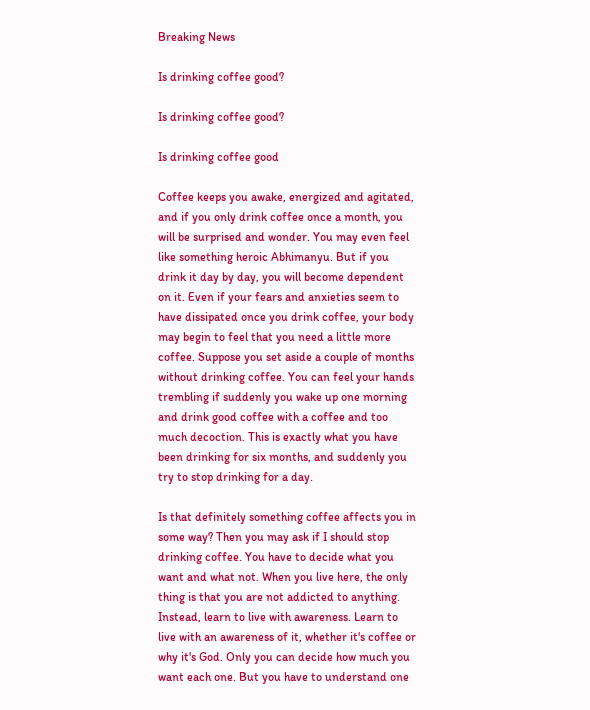Breaking News

Is drinking coffee good?

Is drinking coffee good?

Is drinking coffee good

Coffee keeps you awake, energized and agitated, and if you only drink coffee once a month, you will be surprised and wonder. You may even feel like something heroic Abhimanyu. But if you drink it day by day, you will become dependent on it. Even if your fears and anxieties seem to have dissipated once you drink coffee, your body may begin to feel that you need a little more coffee. Suppose you set aside a couple of months without drinking coffee. You can feel your hands trembling if suddenly you wake up one morning and drink good coffee with a coffee and too much decoction. This is exactly what you have been drinking for six months, and suddenly you try to stop drinking for a day.

Is that definitely something coffee affects you in some way? Then you may ask if I should stop drinking coffee. You have to decide what you want and what not. When you live here, the only thing is that you are not addicted to anything. Instead, learn to live with awareness. Learn to live with an awareness of it, whether it's coffee or why it's God. Only you can decide how much you want each one. But you have to understand one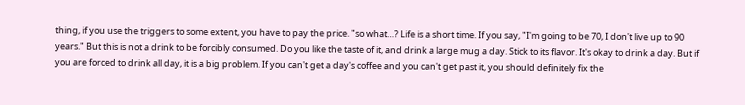thing, if you use the triggers to some extent, you have to pay the price. "so what…? Life is a short time. If you say, "I'm going to be 70, I don't live up to 90 years." But this is not a drink to be forcibly consumed. Do you like the taste of it, and drink a large mug a day. Stick to its flavor. It's okay to drink a day. But if you are forced to drink all day, it is a big problem. If you can't get a day's coffee and you can't get past it, you should definitely fix the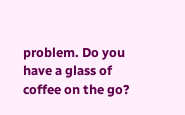problem. Do you have a glass of coffee on the go?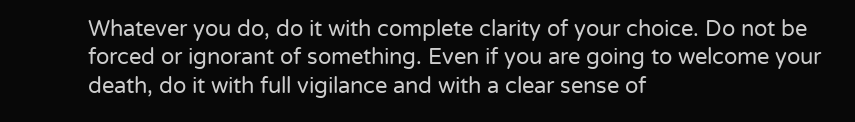Whatever you do, do it with complete clarity of your choice. Do not be forced or ignorant of something. Even if you are going to welcome your death, do it with full vigilance and with a clear sense of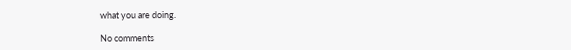what you are doing.

No comments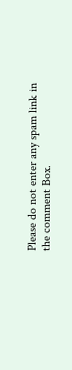Please do not enter any spam link in the comment Box.